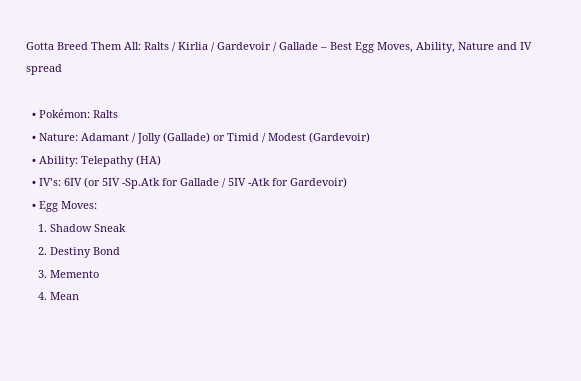Gotta Breed Them All: Ralts / Kirlia / Gardevoir / Gallade – Best Egg Moves, Ability, Nature and IV spread

  • Pokémon: Ralts
  • Nature: Adamant / Jolly (Gallade) or Timid / Modest (Gardevoir)
  • Ability: Telepathy (HA)
  • IV’s: 6IV (or 5IV -Sp.Atk for Gallade / 5IV -Atk for Gardevoir)
  • Egg Moves:
    1. Shadow Sneak
    2. Destiny Bond
    3. Memento
    4. Mean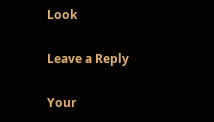Look

Leave a Reply

Your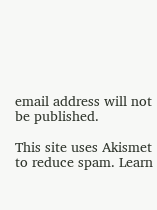email address will not be published.

This site uses Akismet to reduce spam. Learn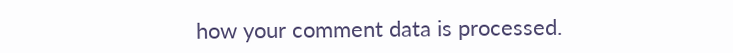how your comment data is processed.